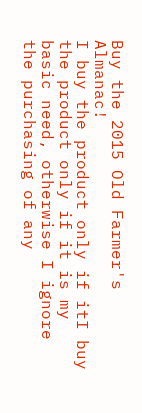Buy the 2015 Old Farmer's Almanac!
I buy the product only if itI buy the product only if it is my basic need, otherwise I ignore the purchasing of any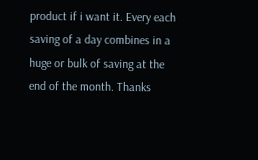product if i want it. Every each saving of a day combines in a huge or bulk of saving at the end of the month. Thanks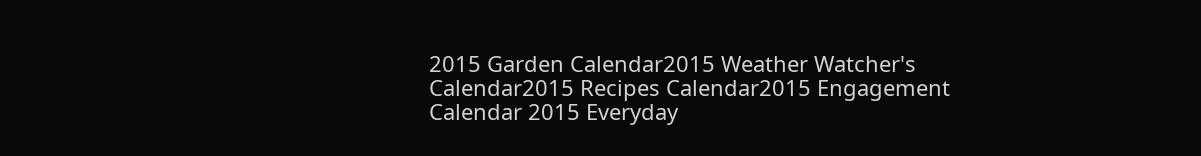2015 Garden Calendar2015 Weather Watcher's Calendar2015 Recipes Calendar2015 Engagement Calendar 2015 Everyday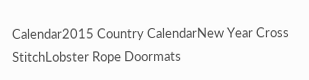Calendar2015 Country CalendarNew Year Cross StitchLobster Rope Doormats